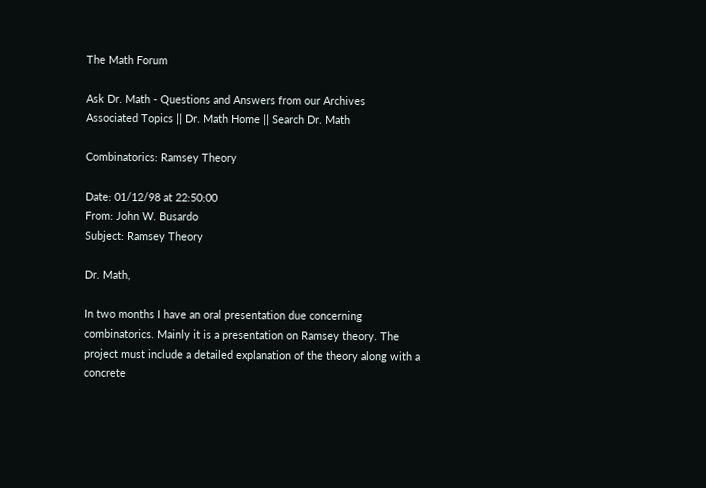The Math Forum

Ask Dr. Math - Questions and Answers from our Archives
Associated Topics || Dr. Math Home || Search Dr. Math

Combinatorics: Ramsey Theory

Date: 01/12/98 at 22:50:00
From: John W. Busardo
Subject: Ramsey Theory

Dr. Math,

In two months I have an oral presentation due concerning
combinatorics. Mainly it is a presentation on Ramsey theory. The
project must include a detailed explanation of the theory along with a
concrete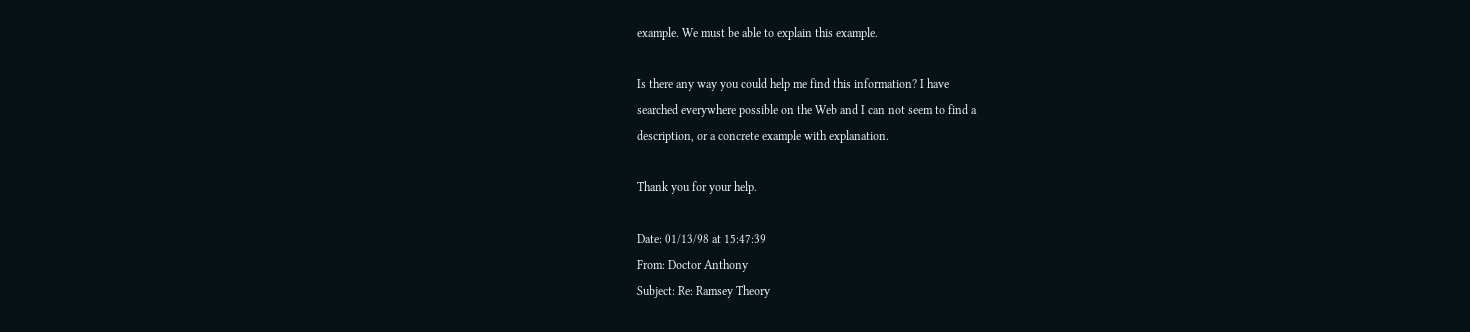example. We must be able to explain this example.

Is there any way you could help me find this information? I have
searched everywhere possible on the Web and I can not seem to find a
description, or a concrete example with explanation.

Thank you for your help.

Date: 01/13/98 at 15:47:39
From: Doctor Anthony
Subject: Re: Ramsey Theory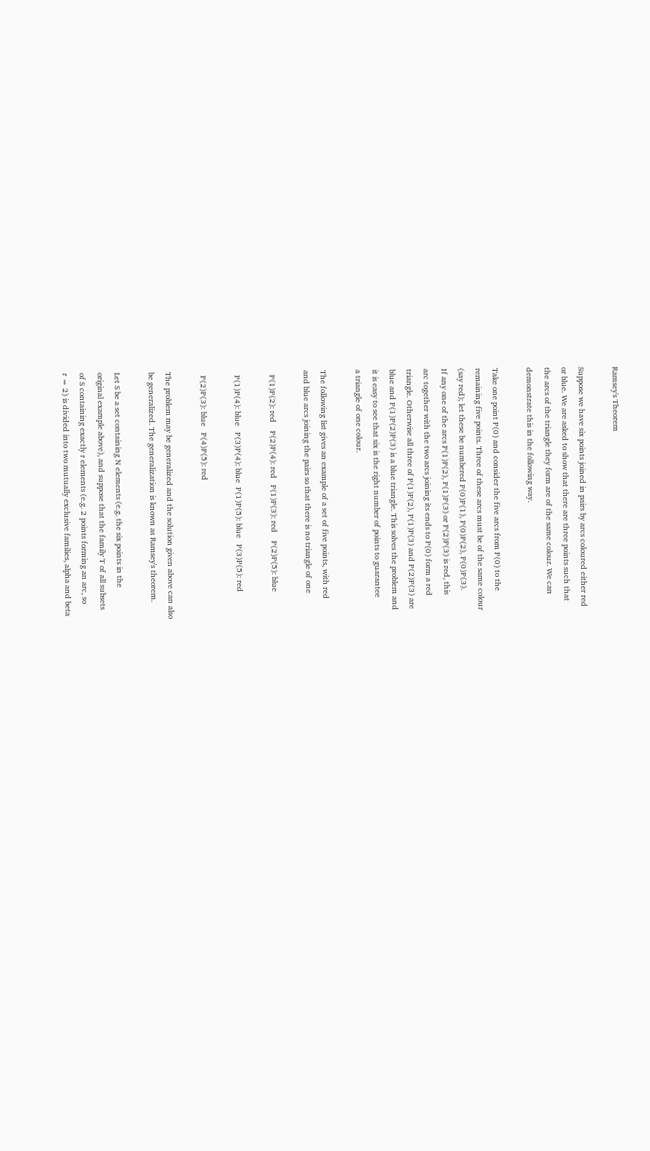Ramsey's Theorem

Suppose we have six points joined in pairs by arcs coloured either red
or blue. We are asked to show that there are three points such that
the arcs of the triangle they form are of the same colour. We can
demonstrate this in the following way.

Take one point P(0) and consider the five arcs from P(0) to the
remaining five points. Three of these arcs must be of the same colour
(say red); let these be numbered P(0)P(1), P(0)P(2), P(0)P(3).
If any one of the arcs P(1)P(2), P(1)P(3) or P(2)P(3) is red, this
arc together with the two arcs joining its ends to P(0) form a red
triangle. Otherwise all three of P(1)P(2), P(1)P(3) and P(2)P(3) are
blue and P(1)P(2)P(3) is a blue triangle. This solves the problem and
it is easy to see that six is the right number of points to guarantee
a triangle of one colour.

The following list gives an example of a set of five points, with red
and blue arcs joining the pairs so that there is no triangle of one

  P(1)P(2): red    P(2)P(4): red   P(1)P(3): red    P(2)P(5): blue

  P(1)P(4): blue   P(3)P(4): blue  P(1)P(5): blue   P(3)P(5): red

  P(2)P(3): blue   P(4)P(5): red

The problem may be generalized and the solution given above can also
be generalized. The generalization is known as Ramsey's theorem.

Let S be a set containing N elements (e.g. the six points in the
original example above), and suppose that the family T of all subsets
of S containing exactly r elements (e.g. 2 points forming an arc, so
r = 2) is divided into two mutually exclusive families, alpha and beta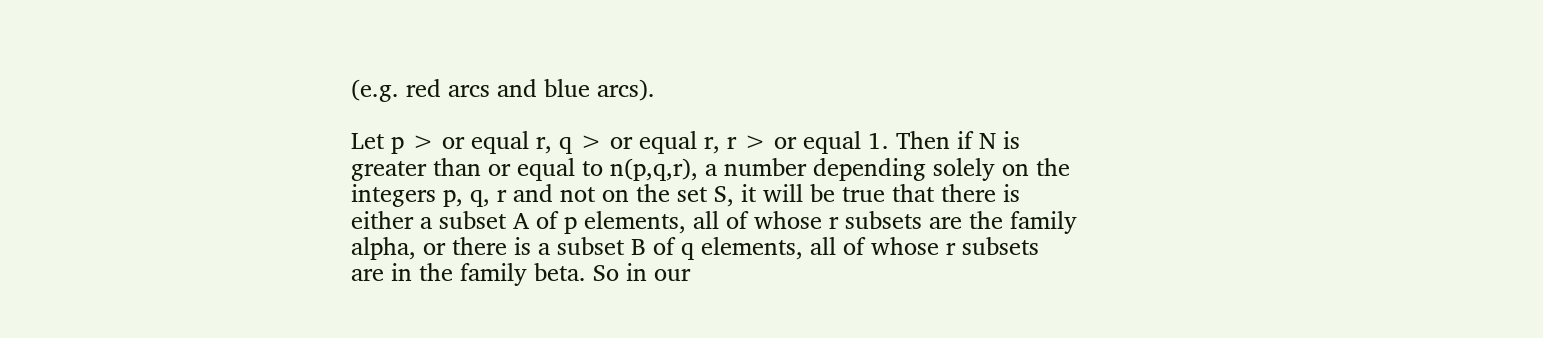(e.g. red arcs and blue arcs).

Let p > or equal r, q > or equal r, r > or equal 1. Then if N is
greater than or equal to n(p,q,r), a number depending solely on the
integers p, q, r and not on the set S, it will be true that there is
either a subset A of p elements, all of whose r subsets are the family
alpha, or there is a subset B of q elements, all of whose r subsets
are in the family beta. So in our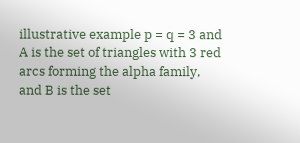illustrative example p = q = 3 and
A is the set of triangles with 3 red arcs forming the alpha family,
and B is the set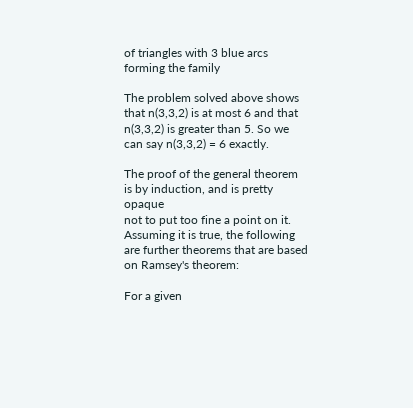of triangles with 3 blue arcs forming the family

The problem solved above shows that n(3,3,2) is at most 6 and that
n(3,3,2) is greater than 5. So we can say n(3,3,2) = 6 exactly.

The proof of the general theorem is by induction, and is pretty opaque
not to put too fine a point on it. Assuming it is true, the following
are further theorems that are based on Ramsey's theorem:

For a given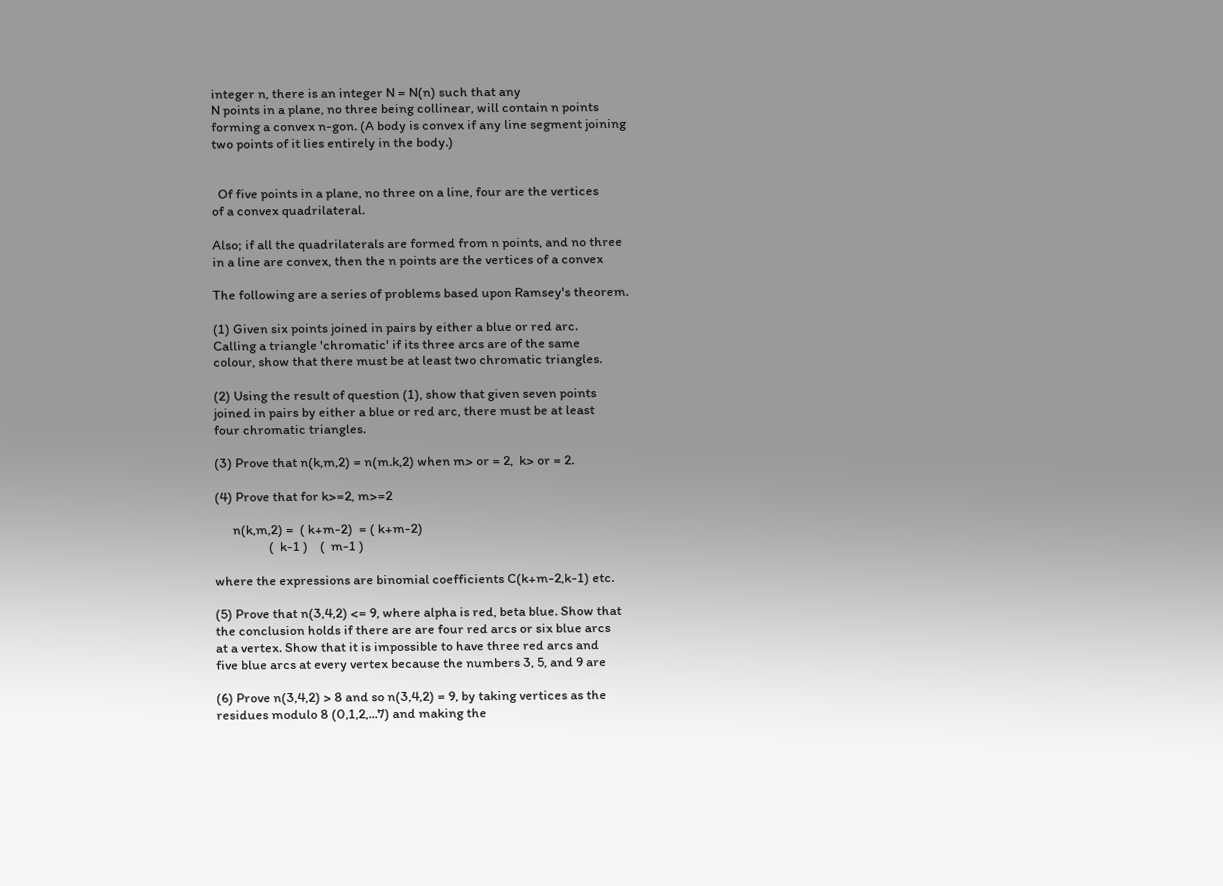integer n, there is an integer N = N(n) such that any
N points in a plane, no three being collinear, will contain n points
forming a convex n-gon. (A body is convex if any line segment joining
two points of it lies entirely in the body.)


  Of five points in a plane, no three on a line, four are the vertices
of a convex quadrilateral.

Also; if all the quadrilaterals are formed from n points, and no three
in a line are convex, then the n points are the vertices of a convex

The following are a series of problems based upon Ramsey's theorem.

(1) Given six points joined in pairs by either a blue or red arc.
Calling a triangle 'chromatic' if its three arcs are of the same
colour, show that there must be at least two chromatic triangles.

(2) Using the result of question (1), show that given seven points
joined in pairs by either a blue or red arc, there must be at least
four chromatic triangles.

(3) Prove that n(k,m,2) = n(m.k,2) when m> or = 2,  k> or = 2.

(4) Prove that for k>=2, m>=2

      n(k,m,2) =  ( k+m-2)  = ( k+m-2)
                  (  k-1 )    (  m-1 )

where the expressions are binomial coefficients C(k+m-2,k-1) etc.

(5) Prove that n(3,4,2) <= 9, where alpha is red, beta blue. Show that
the conclusion holds if there are are four red arcs or six blue arcs
at a vertex. Show that it is impossible to have three red arcs and
five blue arcs at every vertex because the numbers 3, 5, and 9 are

(6) Prove n(3,4,2) > 8 and so n(3,4,2) = 9, by taking vertices as the
residues modulo 8 (0,1,2,...7) and making the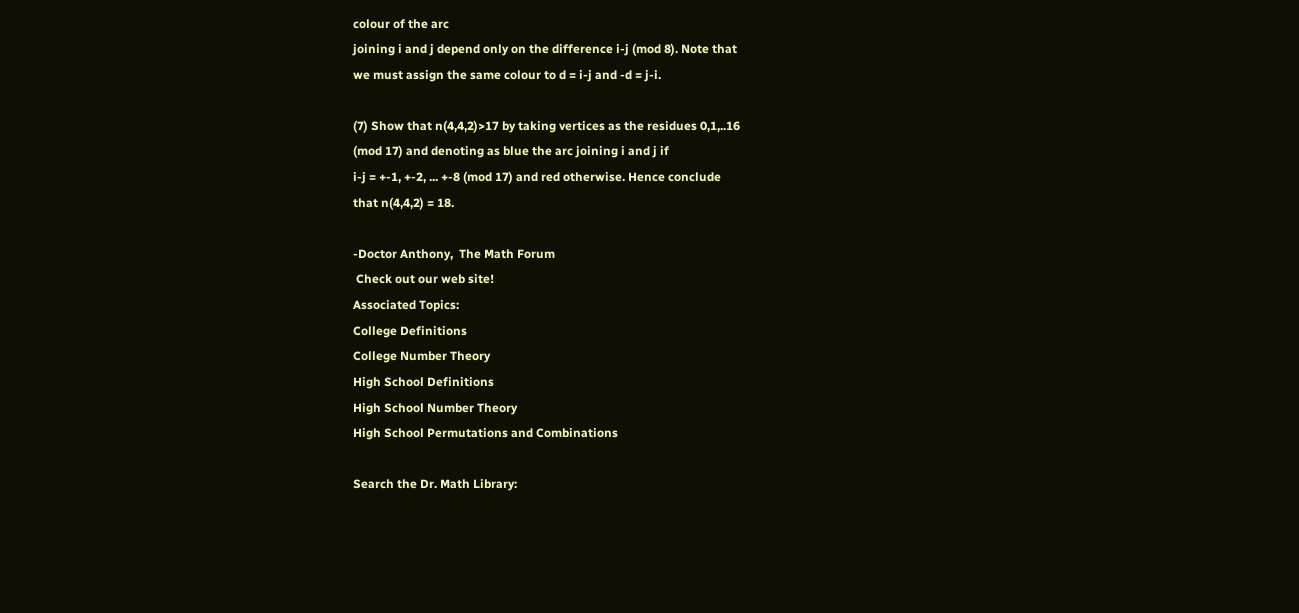colour of the arc
joining i and j depend only on the difference i-j (mod 8). Note that
we must assign the same colour to d = i-j and -d = j-i.

(7) Show that n(4,4,2)>17 by taking vertices as the residues 0,1,..16
(mod 17) and denoting as blue the arc joining i and j if
i-j = +-1, +-2, ... +-8 (mod 17) and red otherwise. Hence conclude
that n(4,4,2) = 18.

-Doctor Anthony,  The Math Forum
 Check out our web site!
Associated Topics:
College Definitions
College Number Theory
High School Definitions
High School Number Theory
High School Permutations and Combinations

Search the Dr. Math Library: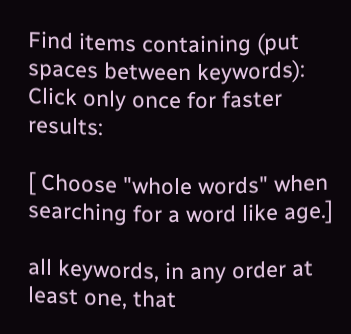Find items containing (put spaces between keywords):
Click only once for faster results:

[ Choose "whole words" when searching for a word like age.]

all keywords, in any order at least one, that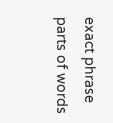exact phrase
parts of words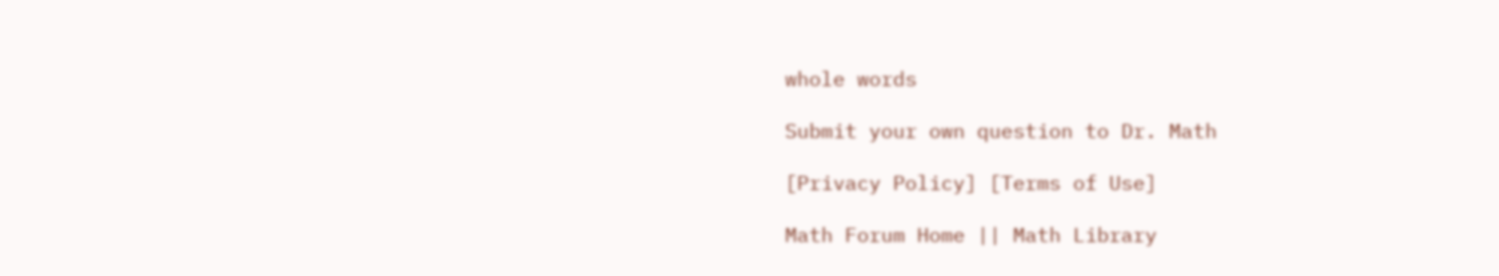whole words

Submit your own question to Dr. Math

[Privacy Policy] [Terms of Use]

Math Forum Home || Math Library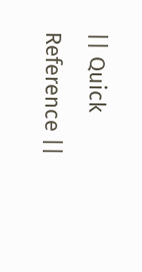|| Quick Reference ||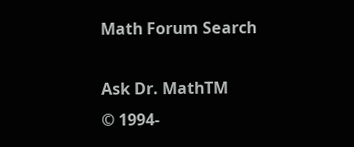Math Forum Search

Ask Dr. MathTM
© 1994-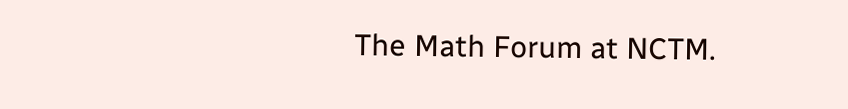The Math Forum at NCTM.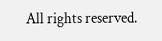All rights reserved.